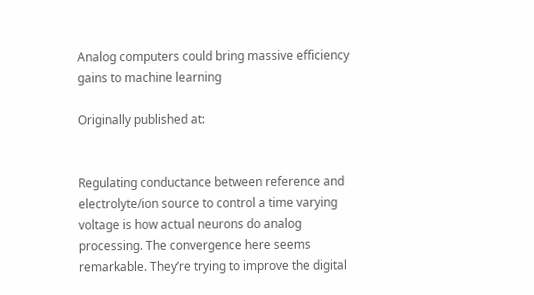Analog computers could bring massive efficiency gains to machine learning

Originally published at:


Regulating conductance between reference and electrolyte/ion source to control a time varying voltage is how actual neurons do analog processing. The convergence here seems remarkable. They’re trying to improve the digital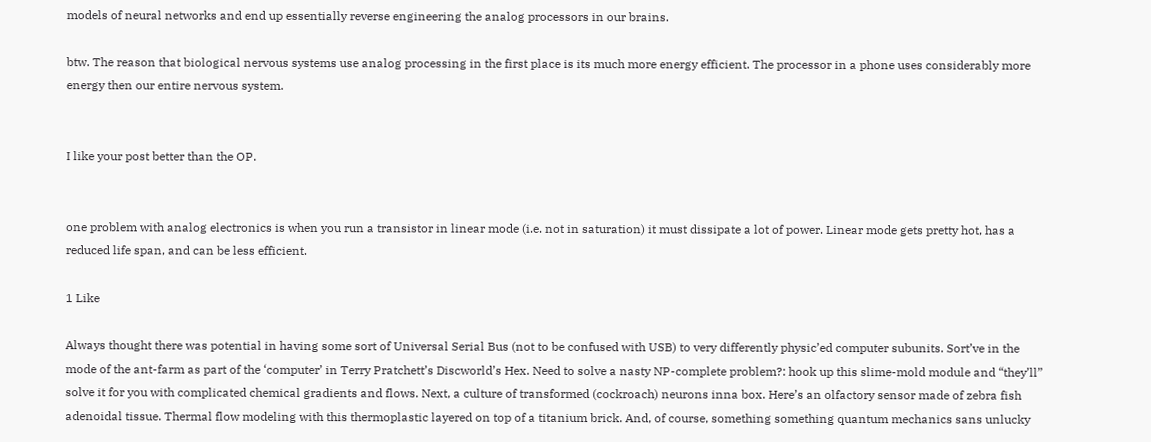models of neural networks and end up essentially reverse engineering the analog processors in our brains.

btw. The reason that biological nervous systems use analog processing in the first place is its much more energy efficient. The processor in a phone uses considerably more energy then our entire nervous system.


I like your post better than the OP.


one problem with analog electronics is when you run a transistor in linear mode (i.e. not in saturation) it must dissipate a lot of power. Linear mode gets pretty hot, has a reduced life span, and can be less efficient.

1 Like

Always thought there was potential in having some sort of Universal Serial Bus (not to be confused with USB) to very differently physic’ed computer subunits. Sort’ve in the mode of the ant-farm as part of the ‘computer’ in Terry Pratchett’s Discworld’s Hex. Need to solve a nasty NP-complete problem?: hook up this slime-mold module and “they’ll” solve it for you with complicated chemical gradients and flows. Next, a culture of transformed (cockroach) neurons inna box. Here’s an olfactory sensor made of zebra fish adenoidal tissue. Thermal flow modeling with this thermoplastic layered on top of a titanium brick. And, of course, something something quantum mechanics sans unlucky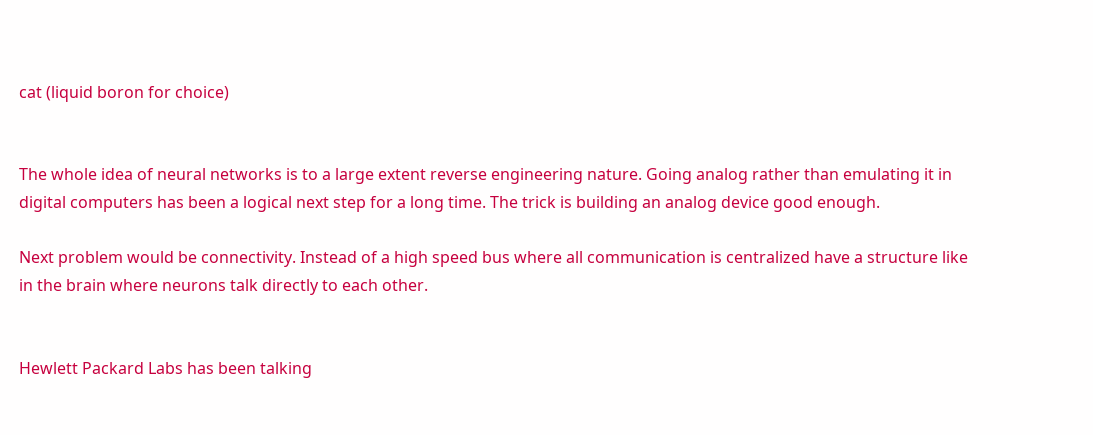cat (liquid boron for choice)


The whole idea of neural networks is to a large extent reverse engineering nature. Going analog rather than emulating it in digital computers has been a logical next step for a long time. The trick is building an analog device good enough.

Next problem would be connectivity. Instead of a high speed bus where all communication is centralized have a structure like in the brain where neurons talk directly to each other.


Hewlett Packard Labs has been talking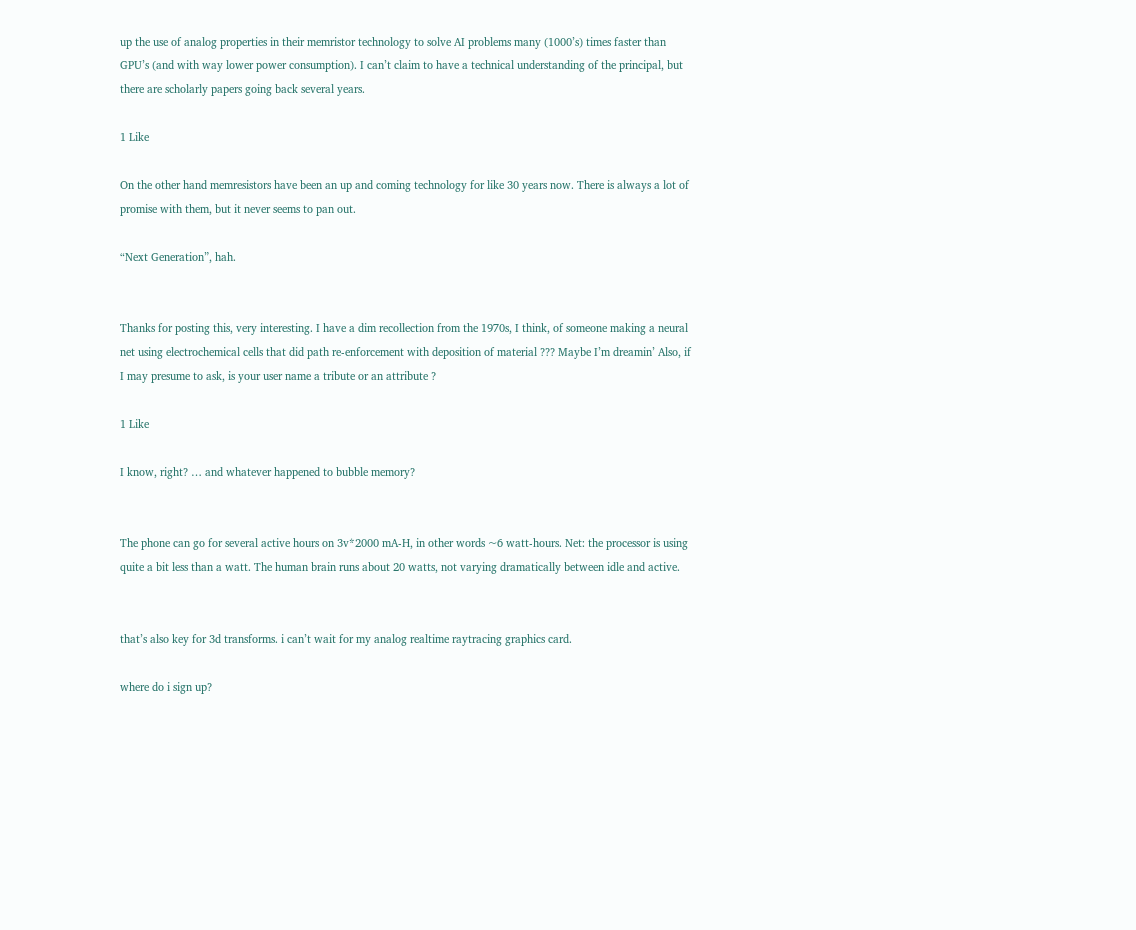up the use of analog properties in their memristor technology to solve AI problems many (1000’s) times faster than GPU’s (and with way lower power consumption). I can’t claim to have a technical understanding of the principal, but there are scholarly papers going back several years.

1 Like

On the other hand memresistors have been an up and coming technology for like 30 years now. There is always a lot of promise with them, but it never seems to pan out.

“Next Generation”, hah.


Thanks for posting this, very interesting. I have a dim recollection from the 1970s, I think, of someone making a neural net using electrochemical cells that did path re-enforcement with deposition of material ??? Maybe I’m dreamin’ Also, if I may presume to ask, is your user name a tribute or an attribute ?

1 Like

I know, right? … and whatever happened to bubble memory?


The phone can go for several active hours on 3v*2000 mA-H, in other words ~6 watt-hours. Net: the processor is using quite a bit less than a watt. The human brain runs about 20 watts, not varying dramatically between idle and active.


that’s also key for 3d transforms. i can’t wait for my analog realtime raytracing graphics card.

where do i sign up?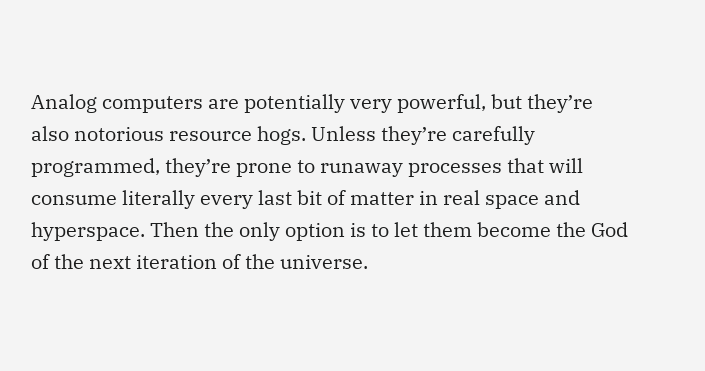Analog computers are potentially very powerful, but they’re also notorious resource hogs. Unless they’re carefully programmed, they’re prone to runaway processes that will consume literally every last bit of matter in real space and hyperspace. Then the only option is to let them become the God of the next iteration of the universe.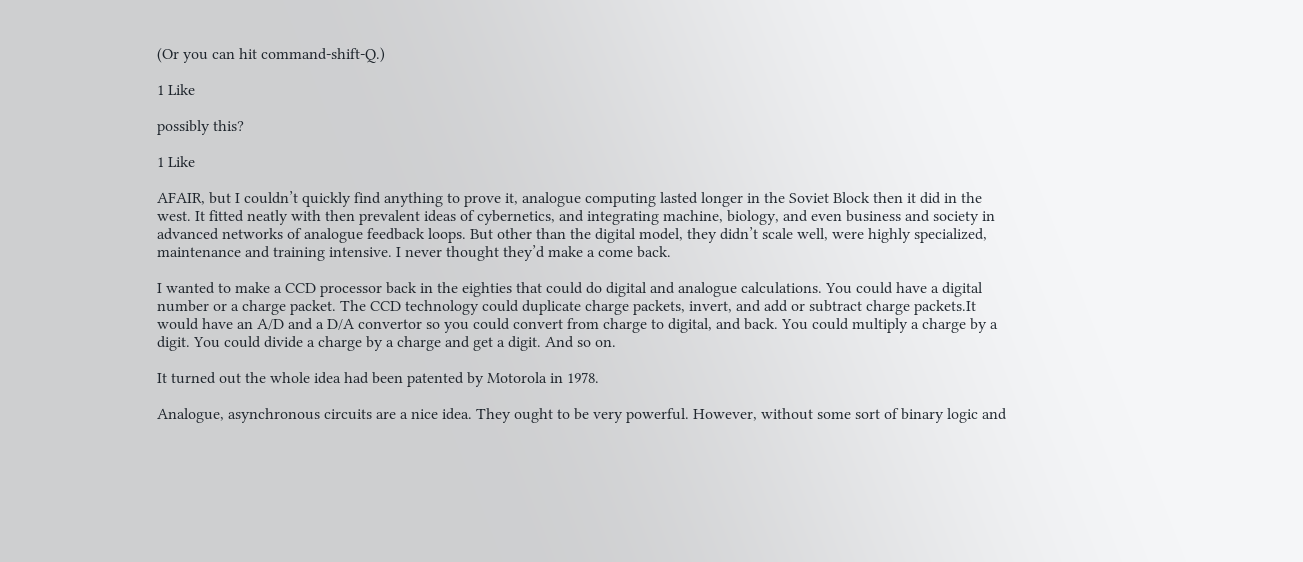(Or you can hit command-shift-Q.)

1 Like

possibly this?

1 Like

AFAIR, but I couldn’t quickly find anything to prove it, analogue computing lasted longer in the Soviet Block then it did in the west. It fitted neatly with then prevalent ideas of cybernetics, and integrating machine, biology, and even business and society in advanced networks of analogue feedback loops. But other than the digital model, they didn’t scale well, were highly specialized, maintenance and training intensive. I never thought they’d make a come back.

I wanted to make a CCD processor back in the eighties that could do digital and analogue calculations. You could have a digital number or a charge packet. The CCD technology could duplicate charge packets, invert, and add or subtract charge packets.It would have an A/D and a D/A convertor so you could convert from charge to digital, and back. You could multiply a charge by a digit. You could divide a charge by a charge and get a digit. And so on.

It turned out the whole idea had been patented by Motorola in 1978.

Analogue, asynchronous circuits are a nice idea. They ought to be very powerful. However, without some sort of binary logic and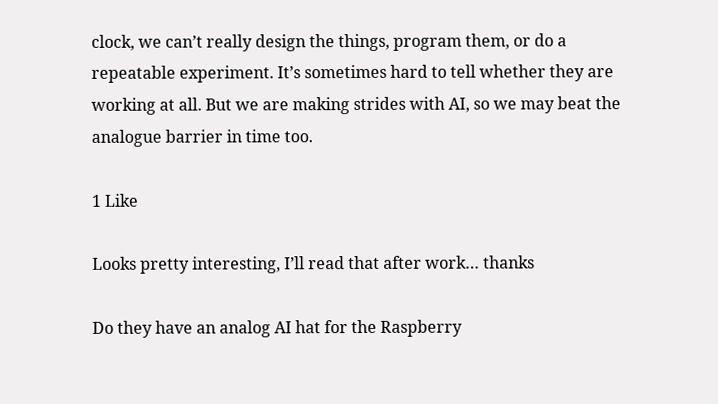clock, we can’t really design the things, program them, or do a repeatable experiment. It’s sometimes hard to tell whether they are working at all. But we are making strides with AI, so we may beat the analogue barrier in time too.

1 Like

Looks pretty interesting, I’ll read that after work… thanks

Do they have an analog AI hat for the Raspberry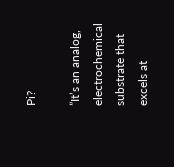Pi?

”It’s an analog, electrochemical substrate that excels at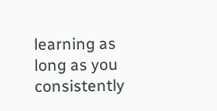learning as long as you consistently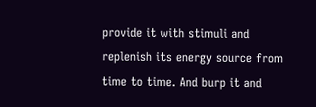provide it with stimuli and replenish its energy source from time to time. And burp it and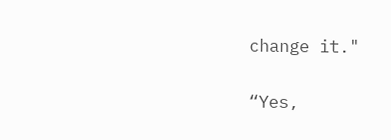change it."


“Yes,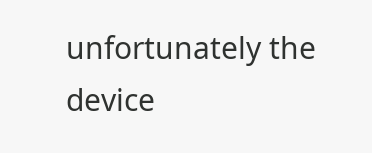unfortunately the device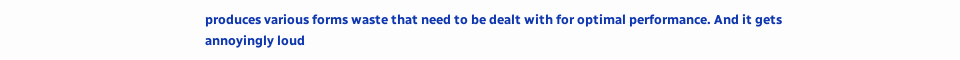produces various forms waste that need to be dealt with for optimal performance. And it gets annoyingly loud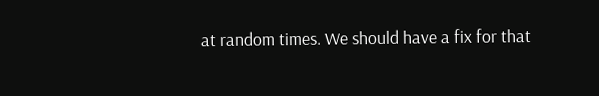at random times. We should have a fix for that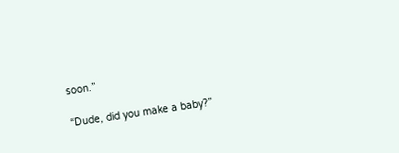soon.”

“Dude, did you make a baby?”